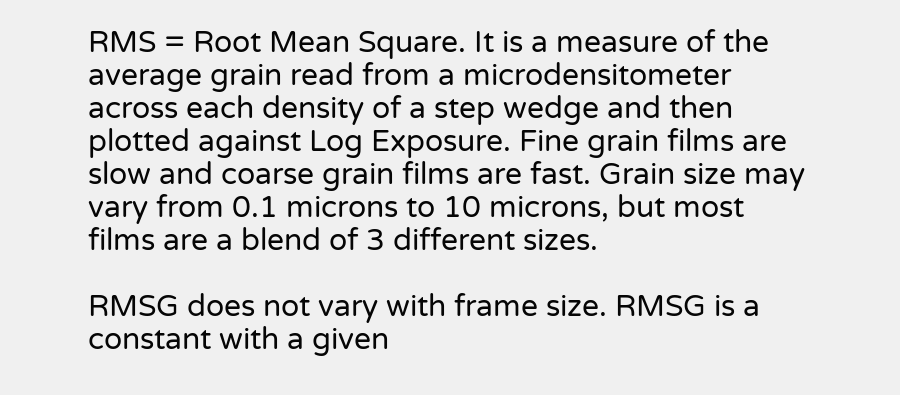RMS = Root Mean Square. It is a measure of the average grain read from a microdensitometer across each density of a step wedge and then plotted against Log Exposure. Fine grain films are slow and coarse grain films are fast. Grain size may vary from 0.1 microns to 10 microns, but most films are a blend of 3 different sizes.

RMSG does not vary with frame size. RMSG is a constant with a given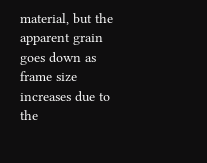material, but the apparent grain goes down as frame size increases due to the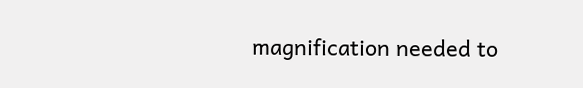magnification needed to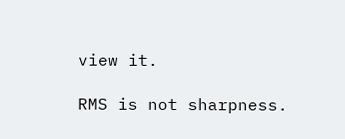view it.

RMS is not sharpness.